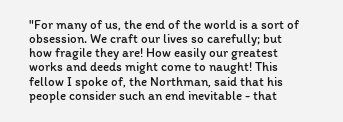"For many of us, the end of the world is a sort of obsession. We craft our lives so carefully; but how fragile they are! How easily our greatest works and deeds might come to naught! This fellow I spoke of, the Northman, said that his people consider such an end inevitable - that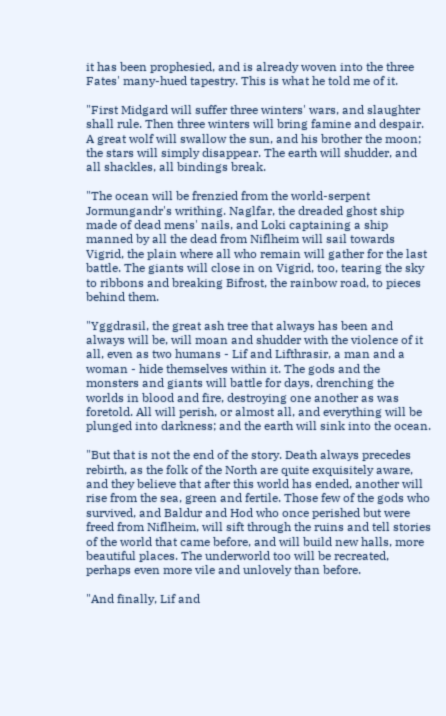it has been prophesied, and is already woven into the three Fates' many-hued tapestry. This is what he told me of it.

"First Midgard will suffer three winters' wars, and slaughter shall rule. Then three winters will bring famine and despair. A great wolf will swallow the sun, and his brother the moon; the stars will simply disappear. The earth will shudder, and all shackles, all bindings break.

"The ocean will be frenzied from the world-serpent Jormungandr's writhing. Naglfar, the dreaded ghost ship made of dead mens' nails, and Loki captaining a ship manned by all the dead from Niflheim will sail towards Vigrid, the plain where all who remain will gather for the last battle. The giants will close in on Vigrid, too, tearing the sky to ribbons and breaking Bifrost, the rainbow road, to pieces behind them.

"Yggdrasil, the great ash tree that always has been and always will be, will moan and shudder with the violence of it all, even as two humans - Lif and Lifthrasir, a man and a woman - hide themselves within it. The gods and the monsters and giants will battle for days, drenching the worlds in blood and fire, destroying one another as was foretold. All will perish, or almost all, and everything will be plunged into darkness; and the earth will sink into the ocean.

"But that is not the end of the story. Death always precedes rebirth, as the folk of the North are quite exquisitely aware, and they believe that after this world has ended, another will rise from the sea, green and fertile. Those few of the gods who survived, and Baldur and Hod who once perished but were freed from Niflheim, will sift through the ruins and tell stories of the world that came before, and will build new halls, more beautiful places. The underworld too will be recreated, perhaps even more vile and unlovely than before.

"And finally, Lif and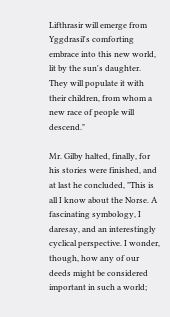Lifthrasir will emerge from Yggdrasil's comforting embrace into this new world, lit by the sun's daughter. They will populate it with their children, from whom a new race of people will descend."

Mr. Gilby halted, finally, for his stories were finished, and at last he concluded, "This is all I know about the Norse. A fascinating symbology, I daresay, and an interestingly cyclical perspective. I wonder, though, how any of our deeds might be considered important in such a world;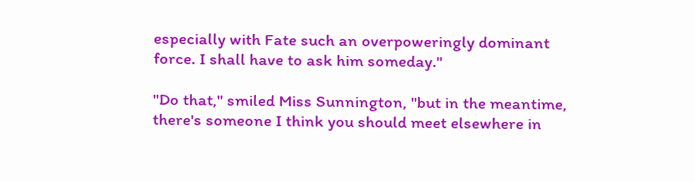especially with Fate such an overpoweringly dominant force. I shall have to ask him someday."

"Do that," smiled Miss Sunnington, "but in the meantime, there's someone I think you should meet elsewhere in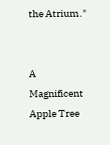the Atrium."


A Magnificent Apple Tree